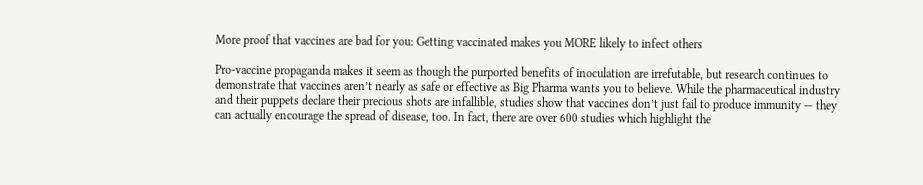More proof that vaccines are bad for you: Getting vaccinated makes you MORE likely to infect others

Pro-vaccine propaganda makes it seem as though the purported benefits of inoculation are irrefutable, but research continues to demonstrate that vaccines aren’t nearly as safe or effective as Big Pharma wants you to believe. While the pharmaceutical industry and their puppets declare their precious shots are infallible, studies show that vaccines don’t just fail to produce immunity — they can actually encourage the spread of disease, too. In fact, there are over 600 studies which highlight the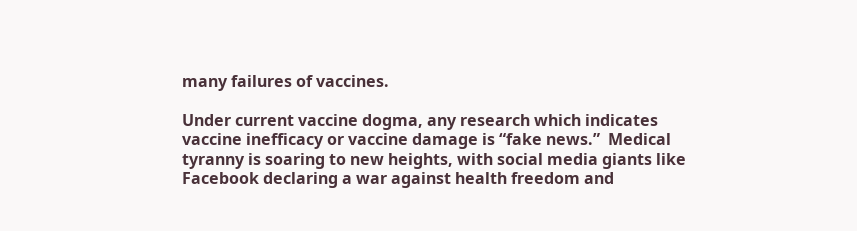many failures of vaccines.

Under current vaccine dogma, any research which indicates vaccine inefficacy or vaccine damage is “fake news.”  Medical tyranny is soaring to new heights, with social media giants like Facebook declaring a war against health freedom and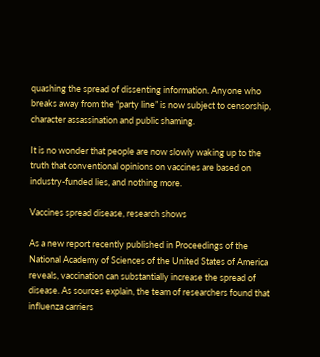quashing the spread of dissenting information. Anyone who breaks away from the “party line” is now subject to censorship, character assassination and public shaming.

It is no wonder that people are now slowly waking up to the truth that conventional opinions on vaccines are based on industry-funded lies, and nothing more.

Vaccines spread disease, research shows

As a new report recently published in Proceedings of the National Academy of Sciences of the United States of America reveals, vaccination can substantially increase the spread of disease. As sources explain, the team of researchers found that influenza carriers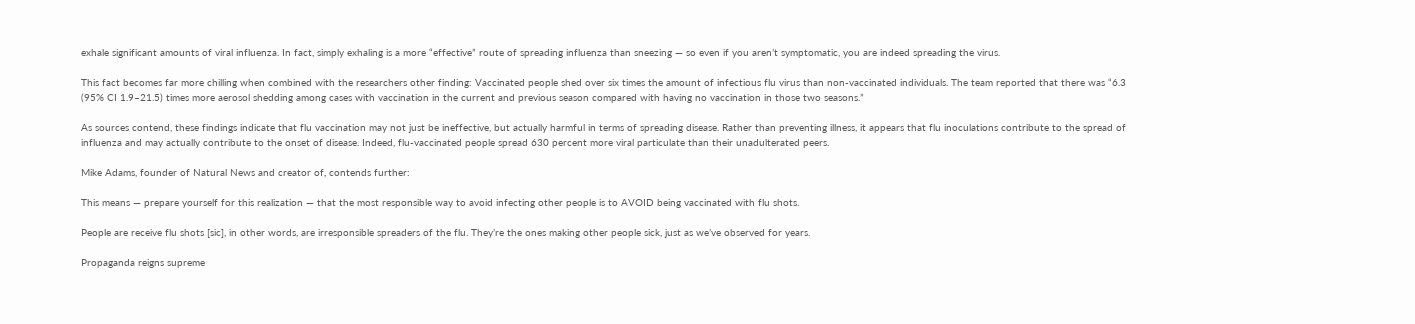exhale significant amounts of viral influenza. In fact, simply exhaling is a more “effective” route of spreading influenza than sneezing — so even if you aren’t symptomatic, you are indeed spreading the virus.

This fact becomes far more chilling when combined with the researchers other finding: Vaccinated people shed over six times the amount of infectious flu virus than non-vaccinated individuals. The team reported that there was “6.3 (95% CI 1.9–21.5) times more aerosol shedding among cases with vaccination in the current and previous season compared with having no vaccination in those two seasons.”

As sources contend, these findings indicate that flu vaccination may not just be ineffective, but actually harmful in terms of spreading disease. Rather than preventing illness, it appears that flu inoculations contribute to the spread of influenza and may actually contribute to the onset of disease. Indeed, flu-vaccinated people spread 630 percent more viral particulate than their unadulterated peers.

Mike Adams, founder of Natural News and creator of, contends further:

This means — prepare yourself for this realization — that the most responsible way to avoid infecting other people is to AVOID being vaccinated with flu shots.

People are receive flu shots [sic], in other words, are irresponsible spreaders of the flu. They’re the ones making other people sick, just as we’ve observed for years.

Propaganda reigns supreme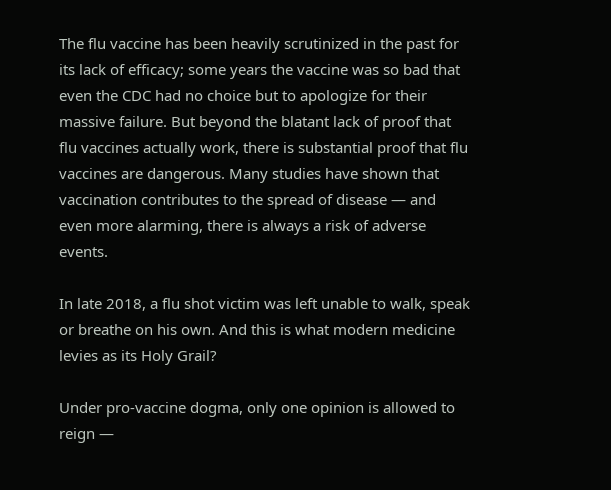The flu vaccine has been heavily scrutinized in the past for its lack of efficacy; some years the vaccine was so bad that even the CDC had no choice but to apologize for their massive failure. But beyond the blatant lack of proof that flu vaccines actually work, there is substantial proof that flu vaccines are dangerous. Many studies have shown that vaccination contributes to the spread of disease — and even more alarming, there is always a risk of adverse events.

In late 2018, a flu shot victim was left unable to walk, speak or breathe on his own. And this is what modern medicine levies as its Holy Grail?

Under pro-vaccine dogma, only one opinion is allowed to reign —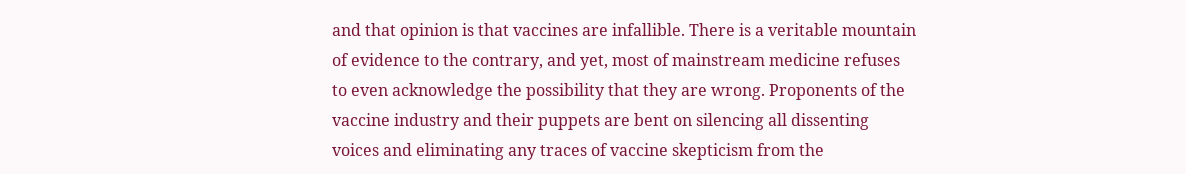and that opinion is that vaccines are infallible. There is a veritable mountain of evidence to the contrary, and yet, most of mainstream medicine refuses to even acknowledge the possibility that they are wrong. Proponents of the vaccine industry and their puppets are bent on silencing all dissenting voices and eliminating any traces of vaccine skepticism from the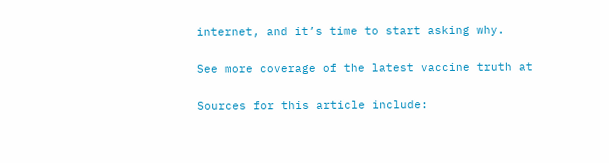internet, and it’s time to start asking why.

See more coverage of the latest vaccine truth at

Sources for this article include: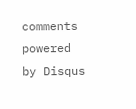comments powered by Disqus